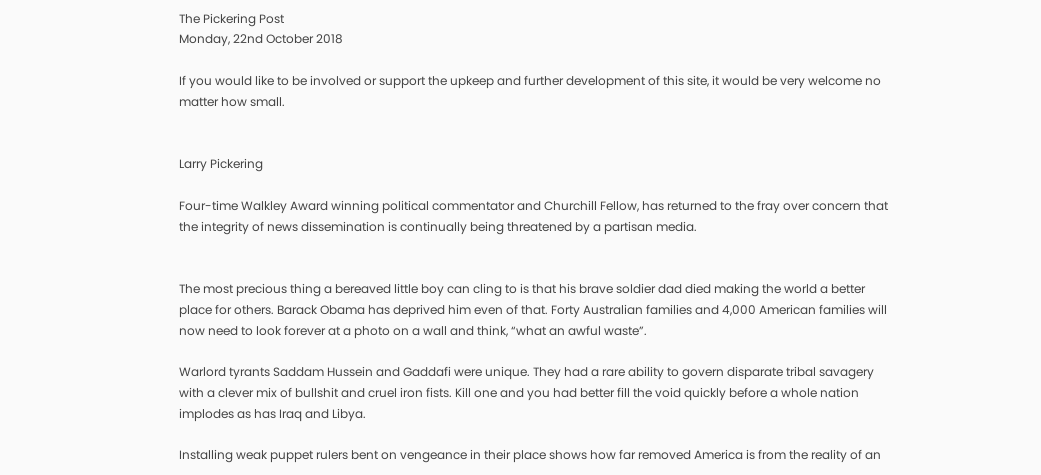The Pickering Post
Monday, 22nd October 2018

If you would like to be involved or support the upkeep and further development of this site, it would be very welcome no matter how small.


Larry Pickering

Four-time Walkley Award winning political commentator and Churchill Fellow, has returned to the fray over concern that the integrity of news dissemination is continually being threatened by a partisan media.


The most precious thing a bereaved little boy can cling to is that his brave soldier dad died making the world a better place for others. Barack Obama has deprived him even of that. Forty Australian families and 4,000 American families will now need to look forever at a photo on a wall and think, “what an awful waste”.

Warlord tyrants Saddam Hussein and Gaddafi were unique. They had a rare ability to govern disparate tribal savagery with a clever mix of bullshit and cruel iron fists. Kill one and you had better fill the void quickly before a whole nation implodes as has Iraq and Libya.

Installing weak puppet rulers bent on vengeance in their place shows how far removed America is from the reality of an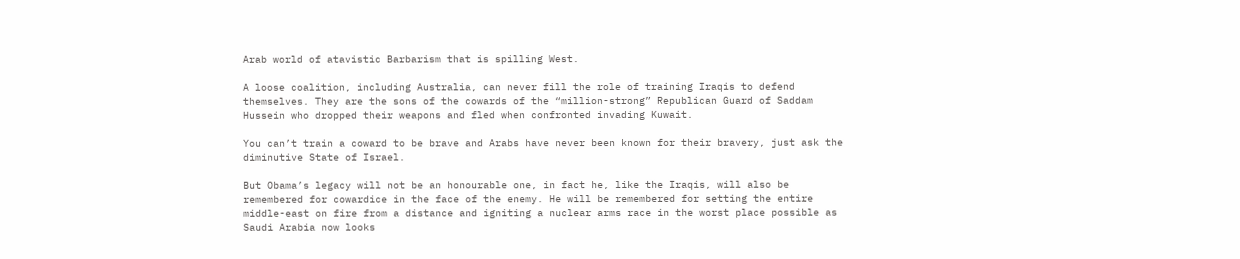Arab world of atavistic Barbarism that is spilling West.

A loose coalition, including Australia, can never fill the role of training Iraqis to defend themselves. They are the sons of the cowards of the “million-strong” Republican Guard of Saddam Hussein who dropped their weapons and fled when confronted invading Kuwait.

You can’t train a coward to be brave and Arabs have never been known for their bravery, just ask the diminutive State of Israel.

But Obama’s legacy will not be an honourable one, in fact he, like the Iraqis, will also be remembered for cowardice in the face of the enemy. He will be remembered for setting the entire middle-east on fire from a distance and igniting a nuclear arms race in the worst place possible as Saudi Arabia now looks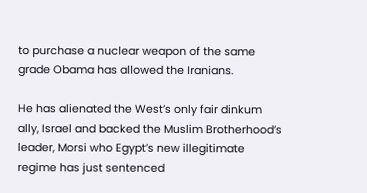to purchase a nuclear weapon of the same grade Obama has allowed the Iranians.

He has alienated the West’s only fair dinkum ally, Israel and backed the Muslim Brotherhood’s leader, Morsi who Egypt’s new illegitimate regime has just sentenced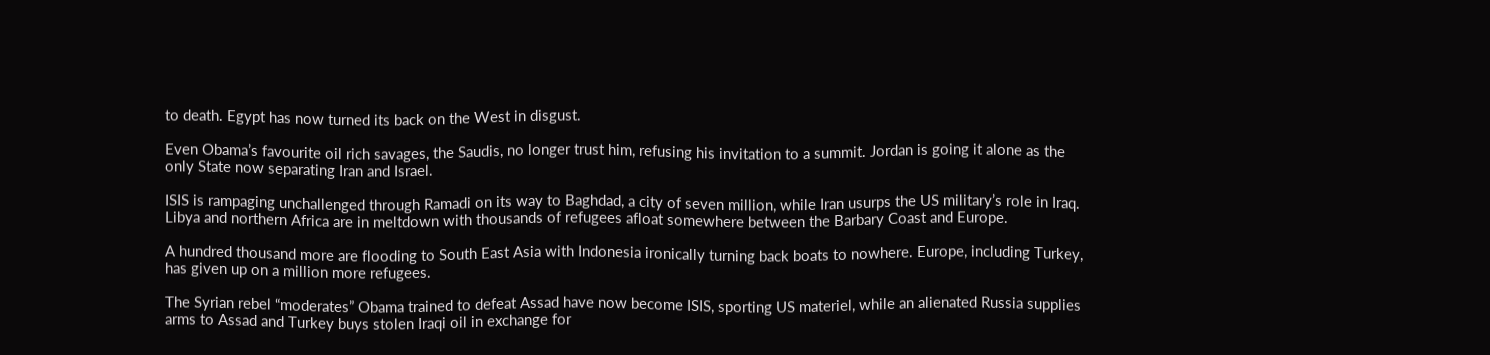to death. Egypt has now turned its back on the West in disgust.

Even Obama’s favourite oil rich savages, the Saudis, no longer trust him, refusing his invitation to a summit. Jordan is going it alone as the only State now separating Iran and Israel.

ISIS is rampaging unchallenged through Ramadi on its way to Baghdad, a city of seven million, while Iran usurps the US military’s role in Iraq. Libya and northern Africa are in meltdown with thousands of refugees afloat somewhere between the Barbary Coast and Europe.

A hundred thousand more are flooding to South East Asia with Indonesia ironically turning back boats to nowhere. Europe, including Turkey, has given up on a million more refugees.

The Syrian rebel “moderates” Obama trained to defeat Assad have now become ISIS, sporting US materiel, while an alienated Russia supplies arms to Assad and Turkey buys stolen Iraqi oil in exchange for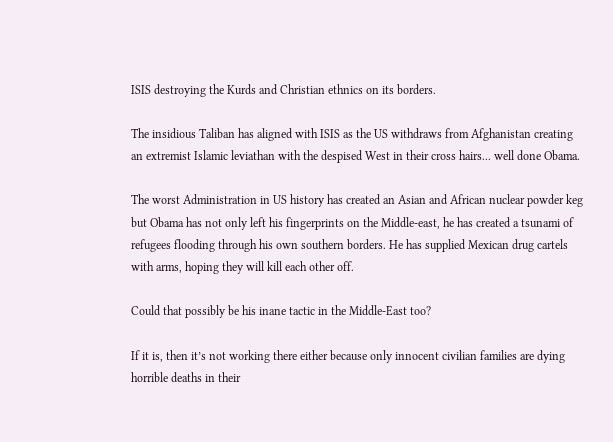ISIS destroying the Kurds and Christian ethnics on its borders.

The insidious Taliban has aligned with ISIS as the US withdraws from Afghanistan creating an extremist Islamic leviathan with the despised West in their cross hairs... well done Obama.

The worst Administration in US history has created an Asian and African nuclear powder keg but Obama has not only left his fingerprints on the Middle-east, he has created a tsunami of refugees flooding through his own southern borders. He has supplied Mexican drug cartels with arms, hoping they will kill each other off.

Could that possibly be his inane tactic in the Middle-East too?

If it is, then it’s not working there either because only innocent civilian families are dying horrible deaths in their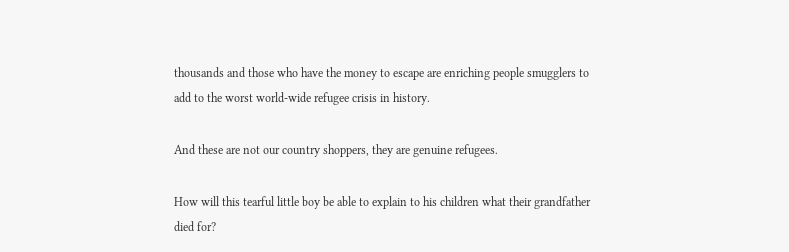thousands and those who have the money to escape are enriching people smugglers to add to the worst world-wide refugee crisis in history.

And these are not our country shoppers, they are genuine refugees.

How will this tearful little boy be able to explain to his children what their grandfather died for?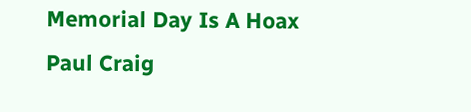Memorial Day Is A Hoax
Paul Craig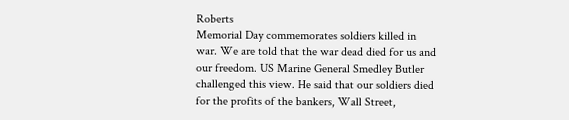Roberts
Memorial Day commemorates soldiers killed in war. We are told that the war dead died for us and our freedom. US Marine General Smedley Butler challenged this view. He said that our soldiers died for the profits of the bankers, Wall Street,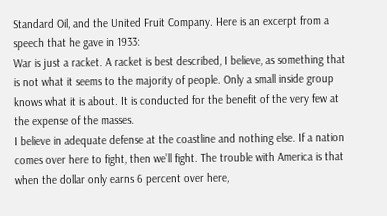Standard Oil, and the United Fruit Company. Here is an excerpt from a speech that he gave in 1933:
War is just a racket. A racket is best described, I believe, as something that is not what it seems to the majority of people. Only a small inside group knows what it is about. It is conducted for the benefit of the very few at the expense of the masses.
I believe in adequate defense at the coastline and nothing else. If a nation comes over here to fight, then we’ll fight. The trouble with America is that when the dollar only earns 6 percent over here,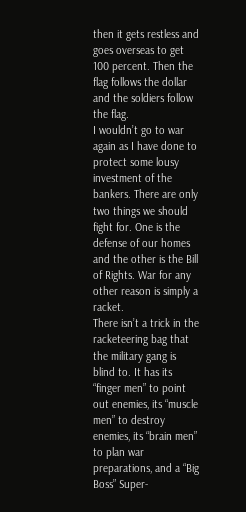then it gets restless and goes overseas to get 100 percent. Then the flag follows the dollar and the soldiers follow the flag.
I wouldn’t go to war again as I have done to protect some lousy investment of the bankers. There are only two things we should fight for. One is the defense of our homes and the other is the Bill of Rights. War for any other reason is simply a racket.
There isn’t a trick in the racketeering bag that the military gang is blind to. It has its “finger men” to point out enemies, its “muscle men” to destroy enemies, its “brain men” to plan war preparations, and a “Big Boss” Super-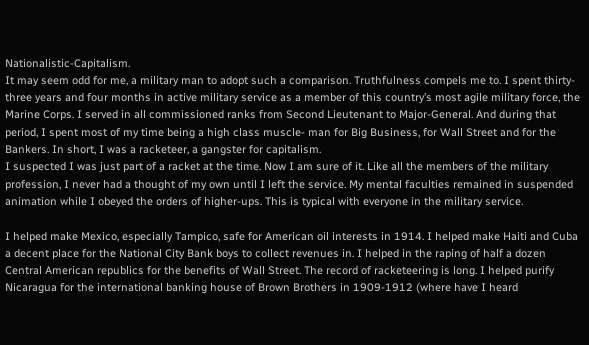Nationalistic-Capitalism.
It may seem odd for me, a military man to adopt such a comparison. Truthfulness compels me to. I spent thirty-three years and four months in active military service as a member of this country’s most agile military force, the Marine Corps. I served in all commissioned ranks from Second Lieutenant to Major-General. And during that period, I spent most of my time being a high class muscle- man for Big Business, for Wall Street and for the Bankers. In short, I was a racketeer, a gangster for capitalism.
I suspected I was just part of a racket at the time. Now I am sure of it. Like all the members of the military profession, I never had a thought of my own until I left the service. My mental faculties remained in suspended animation while I obeyed the orders of higher-ups. This is typical with everyone in the military service.

I helped make Mexico, especially Tampico, safe for American oil interests in 1914. I helped make Haiti and Cuba a decent place for the National City Bank boys to collect revenues in. I helped in the raping of half a dozen Central American republics for the benefits of Wall Street. The record of racketeering is long. I helped purify Nicaragua for the international banking house of Brown Brothers in 1909-1912 (where have I heard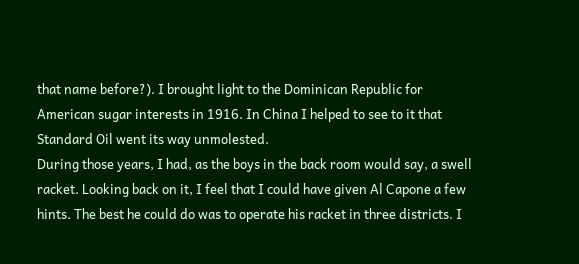that name before?). I brought light to the Dominican Republic for American sugar interests in 1916. In China I helped to see to it that Standard Oil went its way unmolested.
During those years, I had, as the boys in the back room would say, a swell racket. Looking back on it, I feel that I could have given Al Capone a few hints. The best he could do was to operate his racket in three districts. I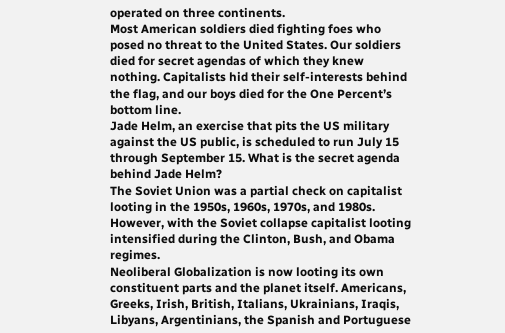operated on three continents.
Most American soldiers died fighting foes who posed no threat to the United States. Our soldiers died for secret agendas of which they knew nothing. Capitalists hid their self-interests behind the flag, and our boys died for the One Percent’s bottom line.
Jade Helm, an exercise that pits the US military against the US public, is scheduled to run July 15 through September 15. What is the secret agenda behind Jade Helm?
The Soviet Union was a partial check on capitalist looting in the 1950s, 1960s, 1970s, and 1980s. However, with the Soviet collapse capitalist looting intensified during the Clinton, Bush, and Obama regimes.
Neoliberal Globalization is now looting its own constituent parts and the planet itself. Americans, Greeks, Irish, British, Italians, Ukrainians, Iraqis, Libyans, Argentinians, the Spanish and Portuguese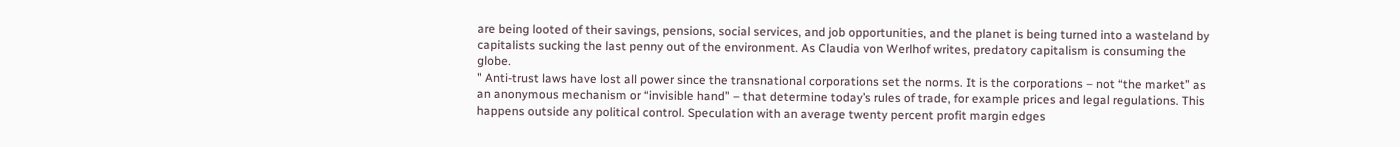are being looted of their savings, pensions, social services, and job opportunities, and the planet is being turned into a wasteland by capitalists sucking the last penny out of the environment. As Claudia von Werlhof writes, predatory capitalism is consuming the globe.
" Anti-trust laws have lost all power since the transnational corporations set the norms. It is the corporations – not “the market” as an anonymous mechanism or “invisible hand” – that determine today’s rules of trade, for example prices and legal regulations. This happens outside any political control. Speculation with an average twenty percent profit margin edges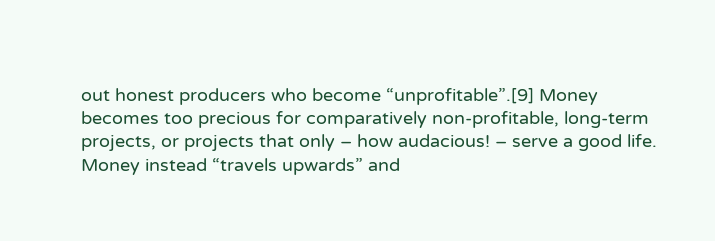out honest producers who become “unprofitable”.[9] Money becomes too precious for comparatively non-profitable, long-term projects, or projects that only – how audacious! – serve a good life. Money instead “travels upwards” and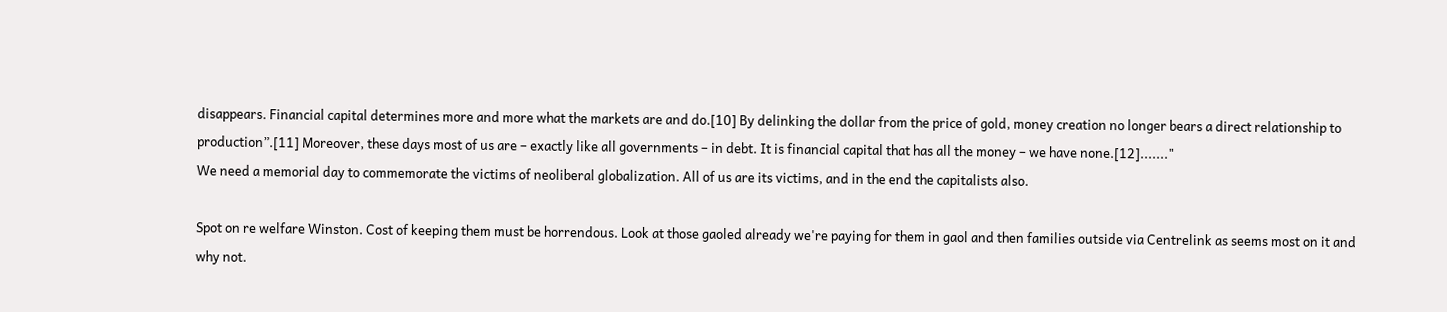disappears. Financial capital determines more and more what the markets are and do.[10] By delinking the dollar from the price of gold, money creation no longer bears a direct relationship to production”.[11] Moreover, these days most of us are – exactly like all governments – in debt. It is financial capital that has all the money – we have none.[12]......."
We need a memorial day to commemorate the victims of neoliberal globalization. All of us are its victims, and in the end the capitalists also.

Spot on re welfare Winston. Cost of keeping them must be horrendous. Look at those gaoled already we're paying for them in gaol and then families outside via Centrelink as seems most on it and why not.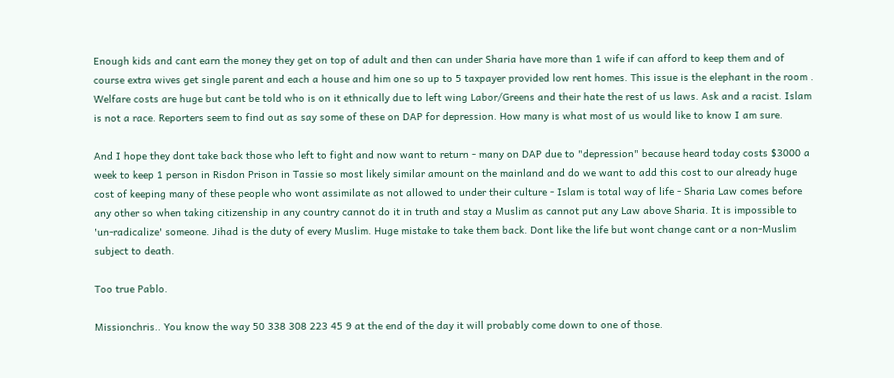Enough kids and cant earn the money they get on top of adult and then can under Sharia have more than 1 wife if can afford to keep them and of course extra wives get single parent and each a house and him one so up to 5 taxpayer provided low rent homes. This issue is the elephant in the room . Welfare costs are huge but cant be told who is on it ethnically due to left wing Labor/Greens and their hate the rest of us laws. Ask and a racist. Islam is not a race. Reporters seem to find out as say some of these on DAP for depression. How many is what most of us would like to know I am sure.

And I hope they dont take back those who left to fight and now want to return - many on DAP due to "depression" because heard today costs $3000 a week to keep 1 person in Risdon Prison in Tassie so most likely similar amount on the mainland and do we want to add this cost to our already huge cost of keeping many of these people who wont assimilate as not allowed to under their culture - Islam is total way of life - Sharia Law comes before any other so when taking citizenship in any country cannot do it in truth and stay a Muslim as cannot put any Law above Sharia. It is impossible to 'un-radicalize' someone. Jihad is the duty of every Muslim. Huge mistake to take them back. Dont like the life but wont change cant or a non-Muslim subject to death.

Too true Pablo.

Missionchris.. You know the way 50 338 308 223 45 9 at the end of the day it will probably come down to one of those.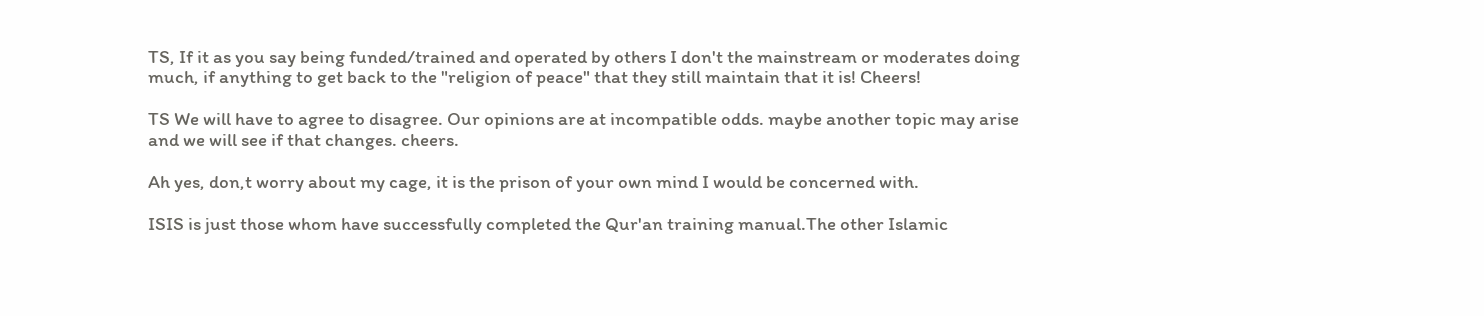TS, If it as you say being funded/trained and operated by others I don't the mainstream or moderates doing much, if anything to get back to the "religion of peace" that they still maintain that it is! Cheers!

TS We will have to agree to disagree. Our opinions are at incompatible odds. maybe another topic may arise and we will see if that changes. cheers.

Ah yes, don,t worry about my cage, it is the prison of your own mind I would be concerned with.

ISIS is just those whom have successfully completed the Qur'an training manual.The other Islamic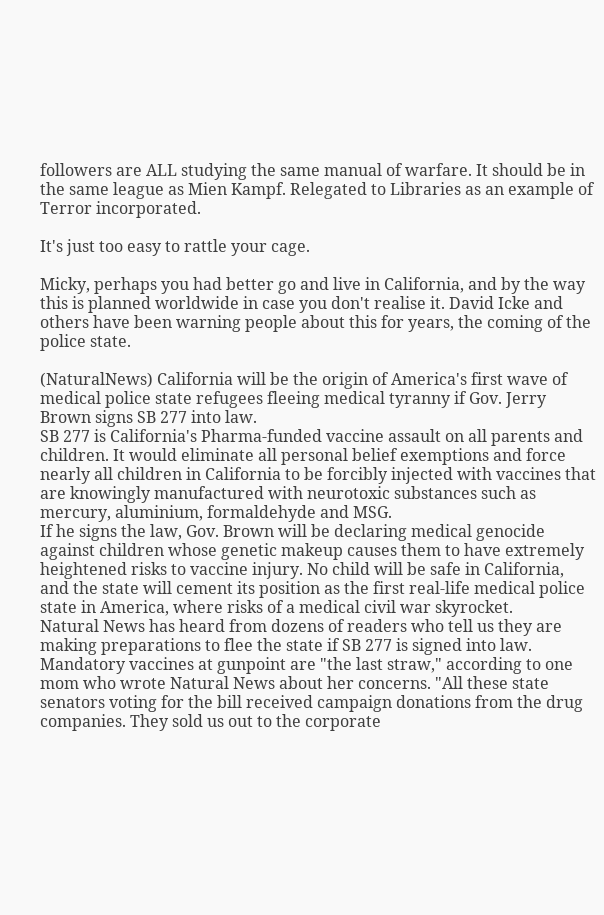followers are ALL studying the same manual of warfare. It should be in the same league as Mien Kampf. Relegated to Libraries as an example of Terror incorporated.

It's just too easy to rattle your cage.

Micky, perhaps you had better go and live in California, and by the way this is planned worldwide in case you don't realise it. David Icke and others have been warning people about this for years, the coming of the police state.

(NaturalNews) California will be the origin of America's first wave of medical police state refugees fleeing medical tyranny if Gov. Jerry Brown signs SB 277 into law.
SB 277 is California's Pharma-funded vaccine assault on all parents and children. It would eliminate all personal belief exemptions and force nearly all children in California to be forcibly injected with vaccines that are knowingly manufactured with neurotoxic substances such as mercury, aluminium, formaldehyde and MSG.
If he signs the law, Gov. Brown will be declaring medical genocide against children whose genetic makeup causes them to have extremely heightened risks to vaccine injury. No child will be safe in California, and the state will cement its position as the first real-life medical police state in America, where risks of a medical civil war skyrocket.
Natural News has heard from dozens of readers who tell us they are making preparations to flee the state if SB 277 is signed into law. Mandatory vaccines at gunpoint are "the last straw," according to one mom who wrote Natural News about her concerns. "All these state senators voting for the bill received campaign donations from the drug companies. They sold us out to the corporate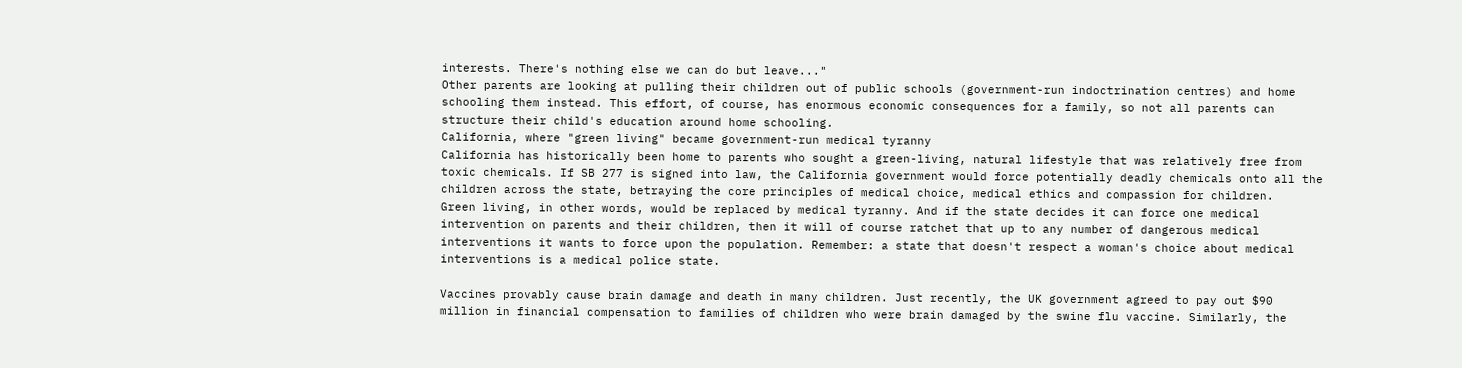interests. There's nothing else we can do but leave..."
Other parents are looking at pulling their children out of public schools (government-run indoctrination centres) and home schooling them instead. This effort, of course, has enormous economic consequences for a family, so not all parents can structure their child's education around home schooling.
California, where "green living" became government-run medical tyranny
California has historically been home to parents who sought a green-living, natural lifestyle that was relatively free from toxic chemicals. If SB 277 is signed into law, the California government would force potentially deadly chemicals onto all the children across the state, betraying the core principles of medical choice, medical ethics and compassion for children.
Green living, in other words, would be replaced by medical tyranny. And if the state decides it can force one medical intervention on parents and their children, then it will of course ratchet that up to any number of dangerous medical interventions it wants to force upon the population. Remember: a state that doesn't respect a woman's choice about medical interventions is a medical police state.

Vaccines provably cause brain damage and death in many children. Just recently, the UK government agreed to pay out $90 million in financial compensation to families of children who were brain damaged by the swine flu vaccine. Similarly, the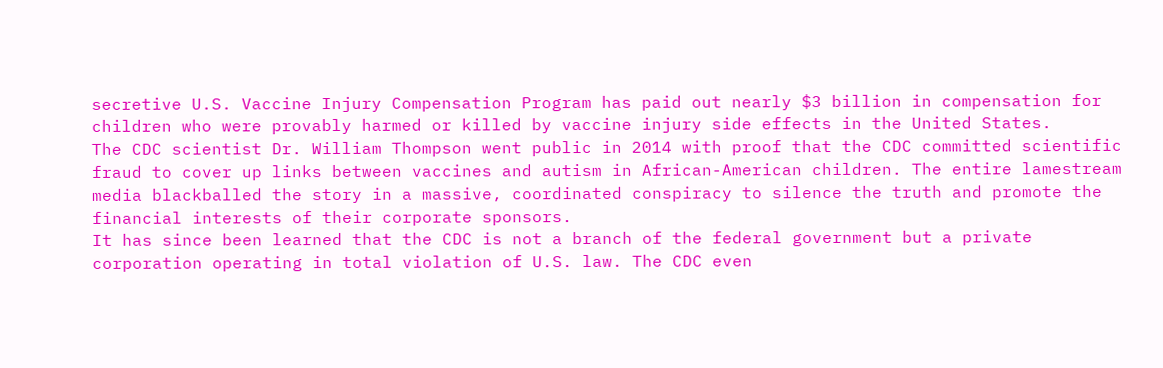secretive U.S. Vaccine Injury Compensation Program has paid out nearly $3 billion in compensation for children who were provably harmed or killed by vaccine injury side effects in the United States.
The CDC scientist Dr. William Thompson went public in 2014 with proof that the CDC committed scientific fraud to cover up links between vaccines and autism in African-American children. The entire lamestream media blackballed the story in a massive, coordinated conspiracy to silence the truth and promote the financial interests of their corporate sponsors.
It has since been learned that the CDC is not a branch of the federal government but a private corporation operating in total violation of U.S. law. The CDC even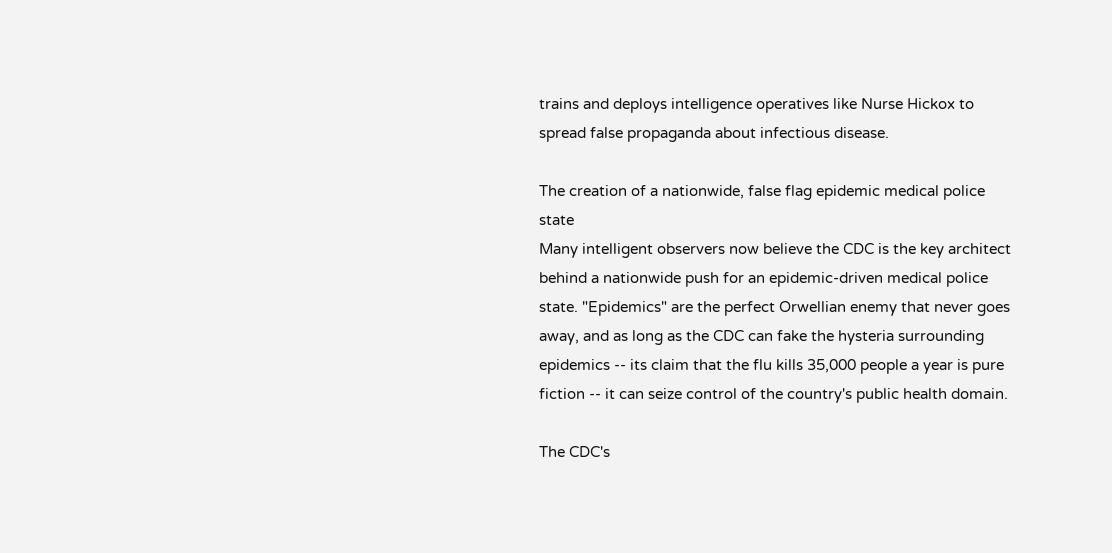trains and deploys intelligence operatives like Nurse Hickox to spread false propaganda about infectious disease.

The creation of a nationwide, false flag epidemic medical police state
Many intelligent observers now believe the CDC is the key architect behind a nationwide push for an epidemic-driven medical police state. "Epidemics" are the perfect Orwellian enemy that never goes away, and as long as the CDC can fake the hysteria surrounding epidemics -- its claim that the flu kills 35,000 people a year is pure fiction -- it can seize control of the country's public health domain.

The CDC's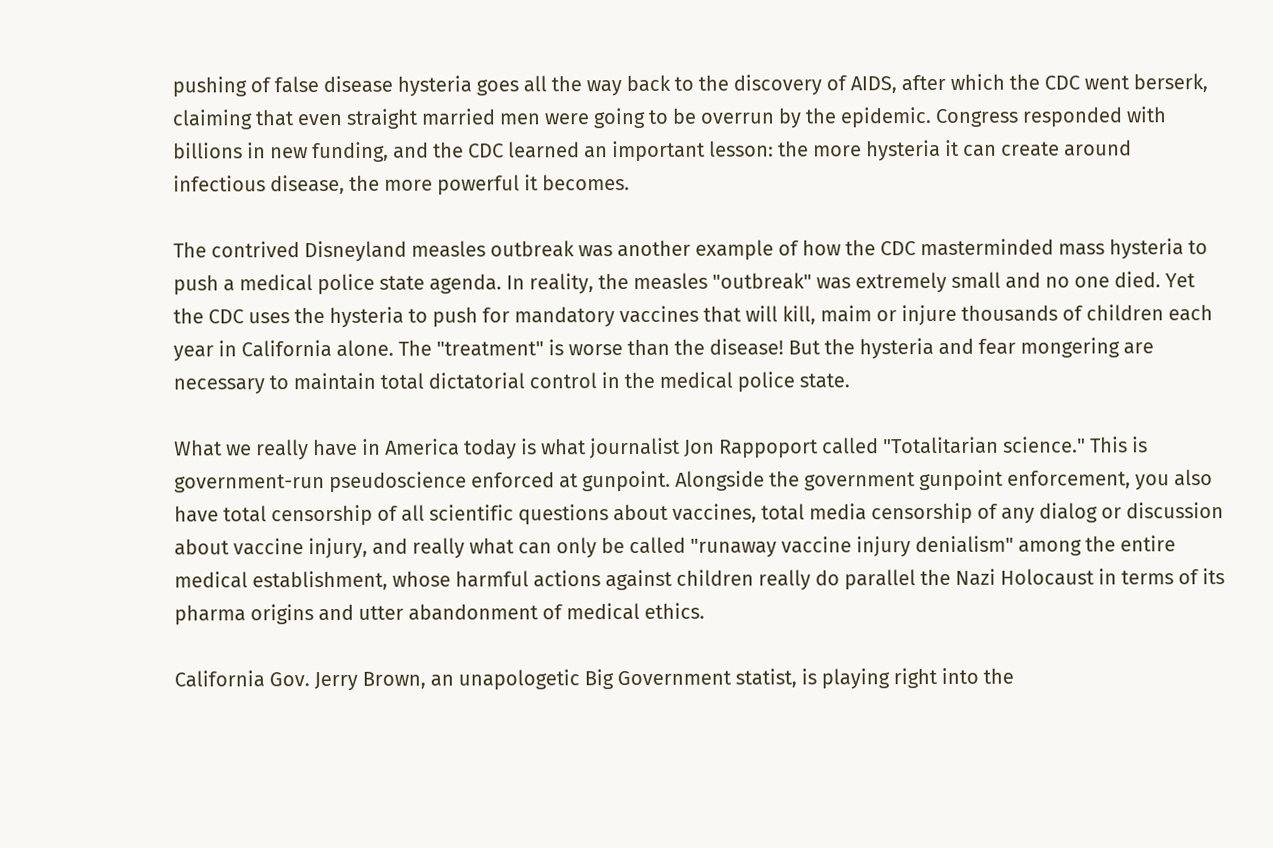pushing of false disease hysteria goes all the way back to the discovery of AIDS, after which the CDC went berserk, claiming that even straight married men were going to be overrun by the epidemic. Congress responded with billions in new funding, and the CDC learned an important lesson: the more hysteria it can create around infectious disease, the more powerful it becomes.

The contrived Disneyland measles outbreak was another example of how the CDC masterminded mass hysteria to push a medical police state agenda. In reality, the measles "outbreak" was extremely small and no one died. Yet the CDC uses the hysteria to push for mandatory vaccines that will kill, maim or injure thousands of children each year in California alone. The "treatment" is worse than the disease! But the hysteria and fear mongering are necessary to maintain total dictatorial control in the medical police state.

What we really have in America today is what journalist Jon Rappoport called "Totalitarian science." This is government-run pseudoscience enforced at gunpoint. Alongside the government gunpoint enforcement, you also have total censorship of all scientific questions about vaccines, total media censorship of any dialog or discussion about vaccine injury, and really what can only be called "runaway vaccine injury denialism" among the entire medical establishment, whose harmful actions against children really do parallel the Nazi Holocaust in terms of its pharma origins and utter abandonment of medical ethics.

California Gov. Jerry Brown, an unapologetic Big Government statist, is playing right into the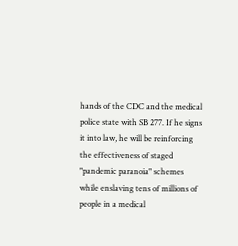hands of the CDC and the medical police state with SB 277. If he signs it into law, he will be reinforcing the effectiveness of staged "pandemic paranoia" schemes while enslaving tens of millions of people in a medical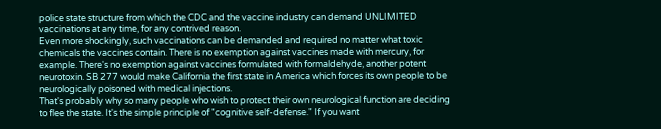police state structure from which the CDC and the vaccine industry can demand UNLIMITED vaccinations at any time, for any contrived reason.
Even more shockingly, such vaccinations can be demanded and required no matter what toxic chemicals the vaccines contain. There is no exemption against vaccines made with mercury, for example. There's no exemption against vaccines formulated with formaldehyde, another potent neurotoxin. SB 277 would make California the first state in America which forces its own people to be neurologically poisoned with medical injections.
That's probably why so many people who wish to protect their own neurological function are deciding to flee the state. It's the simple principle of "cognitive self-defense." If you want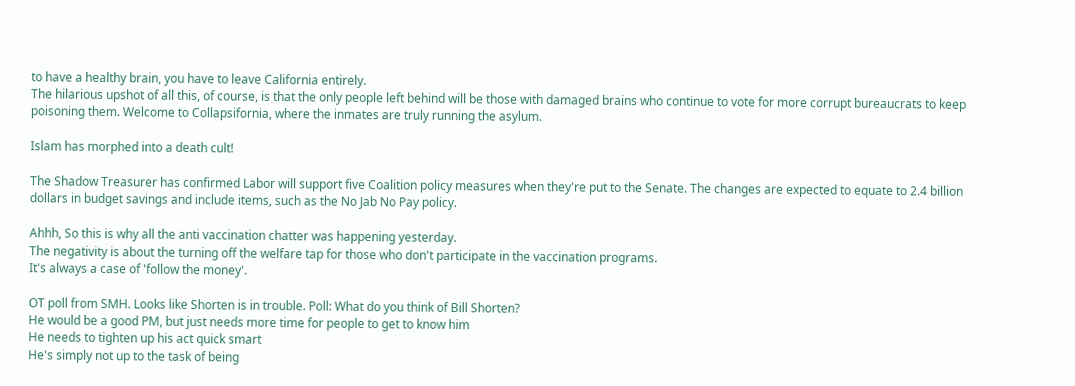to have a healthy brain, you have to leave California entirely.
The hilarious upshot of all this, of course, is that the only people left behind will be those with damaged brains who continue to vote for more corrupt bureaucrats to keep poisoning them. Welcome to Collapsifornia, where the inmates are truly running the asylum.

Islam has morphed into a death cult!

The Shadow Treasurer has confirmed Labor will support five Coalition policy measures when they're put to the Senate. The changes are expected to equate to 2.4 billion dollars in budget savings and include items, such as the No Jab No Pay policy.

Ahhh, So this is why all the anti vaccination chatter was happening yesterday.
The negativity is about the turning off the welfare tap for those who don't participate in the vaccination programs.
It's always a case of 'follow the money'.

OT poll from SMH. Looks like Shorten is in trouble. Poll: What do you think of Bill Shorten?
He would be a good PM, but just needs more time for people to get to know him
He needs to tighten up his act quick smart
He's simply not up to the task of being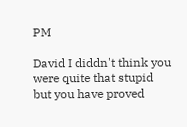PM

David I diddn't think you were quite that stupid but you have proved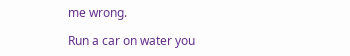me wrong.

Run a car on water you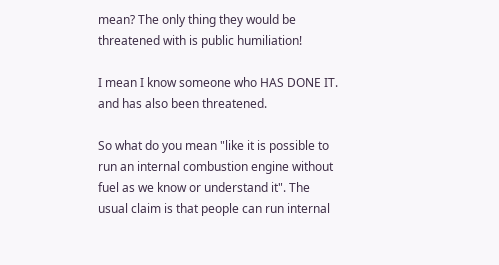mean? The only thing they would be threatened with is public humiliation!

I mean I know someone who HAS DONE IT. and has also been threatened.

So what do you mean "like it is possible to run an internal combustion engine without fuel as we know or understand it". The usual claim is that people can run internal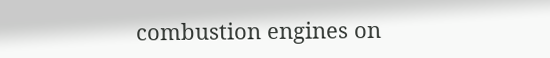combustion engines on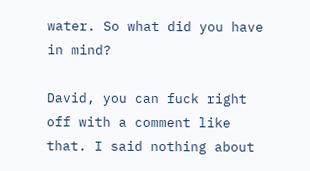water. So what did you have in mind?

David, you can fuck right off with a comment like that. I said nothing about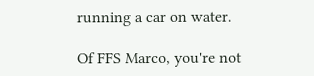running a car on water.

Of FFS Marco, you're not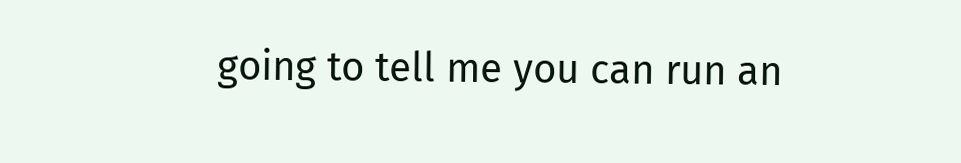going to tell me you can run an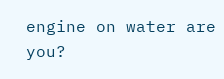engine on water are you?